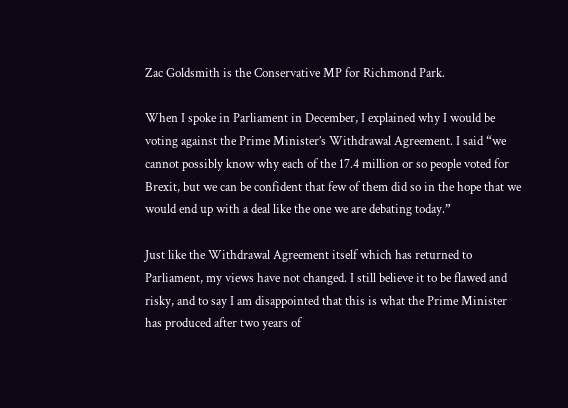Zac Goldsmith is the Conservative MP for Richmond Park.

When I spoke in Parliament in December, I explained why I would be voting against the Prime Minister’s Withdrawal Agreement. I said “we cannot possibly know why each of the 17.4 million or so people voted for Brexit, but we can be confident that few of them did so in the hope that we would end up with a deal like the one we are debating today.”

Just like the Withdrawal Agreement itself which has returned to Parliament, my views have not changed. I still believe it to be flawed and risky, and to say I am disappointed that this is what the Prime Minister has produced after two years of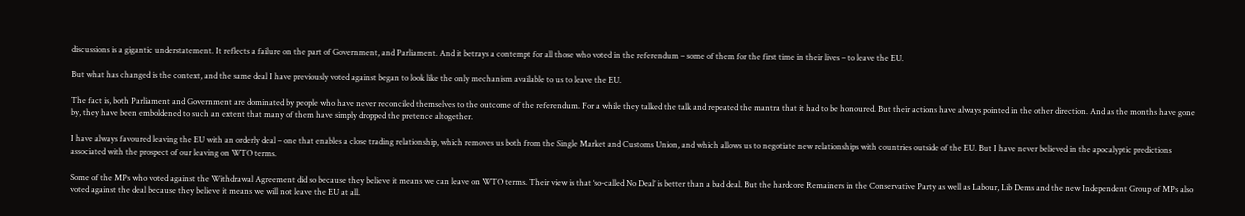discussions is a gigantic understatement. It reflects a failure on the part of Government, and Parliament. And it betrays a contempt for all those who voted in the referendum – some of them for the first time in their lives – to leave the EU.

But what has changed is the context, and the same deal I have previously voted against began to look like the only mechanism available to us to leave the EU.

The fact is, both Parliament and Government are dominated by people who have never reconciled themselves to the outcome of the referendum. For a while they talked the talk and repeated the mantra that it had to be honoured. But their actions have always pointed in the other direction. And as the months have gone by, they have been emboldened to such an extent that many of them have simply dropped the pretence altogether.

I have always favoured leaving the EU with an orderly deal – one that enables a close trading relationship, which removes us both from the Single Market and Customs Union, and which allows us to negotiate new relationships with countries outside of the EU. But I have never believed in the apocalyptic predictions associated with the prospect of our leaving on WTO terms.

Some of the MPs who voted against the Withdrawal Agreement did so because they believe it means we can leave on WTO terms. Their view is that ‘so-called No Deal’ is better than a bad deal. But the hardcore Remainers in the Conservative Party as well as Labour, Lib Dems and the new Independent Group of MPs also voted against the deal because they believe it means we will not leave the EU at all.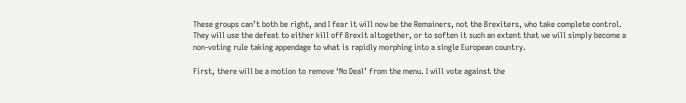These groups can’t both be right, and I fear it will now be the Remainers, not the Brexiters, who take complete control. They will use the defeat to either kill off Brexit altogether, or to soften it such an extent that we will simply become a non-voting rule taking appendage to what is rapidly morphing into a single European country.

First, there will be a motion to remove ‘No Deal’ from the menu. I will vote against the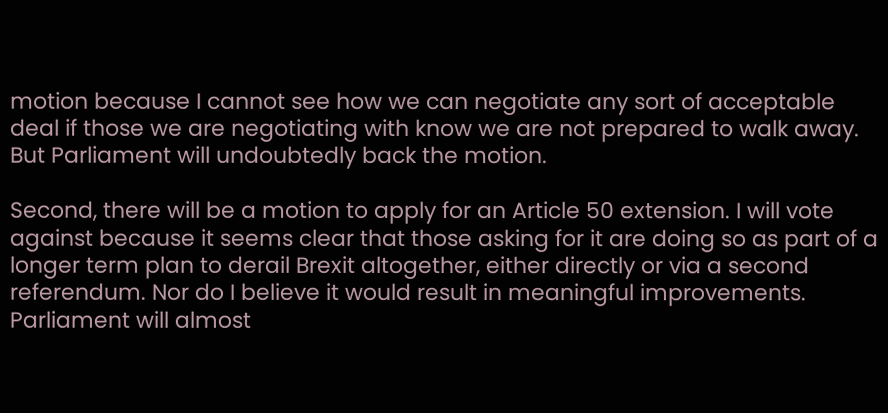motion because I cannot see how we can negotiate any sort of acceptable deal if those we are negotiating with know we are not prepared to walk away. But Parliament will undoubtedly back the motion.

Second, there will be a motion to apply for an Article 50 extension. I will vote against because it seems clear that those asking for it are doing so as part of a longer term plan to derail Brexit altogether, either directly or via a second referendum. Nor do I believe it would result in meaningful improvements. Parliament will almost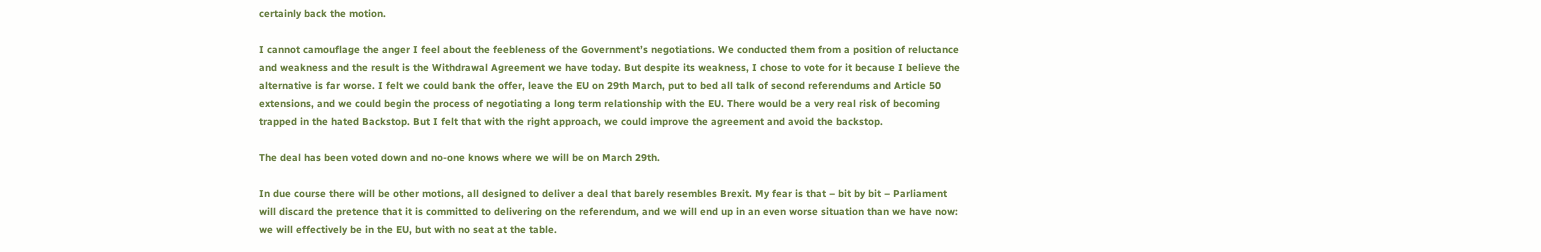certainly back the motion.

I cannot camouflage the anger I feel about the feebleness of the Government’s negotiations. We conducted them from a position of reluctance and weakness and the result is the Withdrawal Agreement we have today. But despite its weakness, I chose to vote for it because I believe the alternative is far worse. I felt we could bank the offer, leave the EU on 29th March, put to bed all talk of second referendums and Article 50 extensions, and we could begin the process of negotiating a long term relationship with the EU. There would be a very real risk of becoming trapped in the hated Backstop. But I felt that with the right approach, we could improve the agreement and avoid the backstop.

The deal has been voted down and no-one knows where we will be on March 29th.

In due course there will be other motions, all designed to deliver a deal that barely resembles Brexit. My fear is that – bit by bit – Parliament will discard the pretence that it is committed to delivering on the referendum, and we will end up in an even worse situation than we have now: we will effectively be in the EU, but with no seat at the table.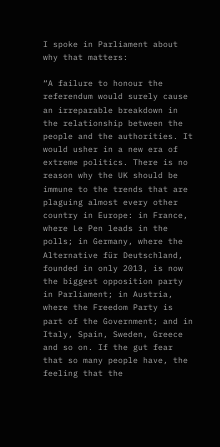I spoke in Parliament about why that matters:

“A failure to honour the referendum would surely cause an irreparable breakdown in the relationship between the people and the authorities. It would usher in a new era of extreme politics. There is no reason why the UK should be immune to the trends that are plaguing almost every other country in Europe: in France, where Le Pen leads in the polls; in Germany, where the Alternative für Deutschland, founded in only 2013, is now the biggest opposition party in Parliament; in Austria, where the Freedom Party is part of the Government; and in Italy, Spain, Sweden, Greece and so on. If the gut fear that so many people have, the feeling that the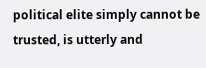political elite simply cannot be trusted, is utterly and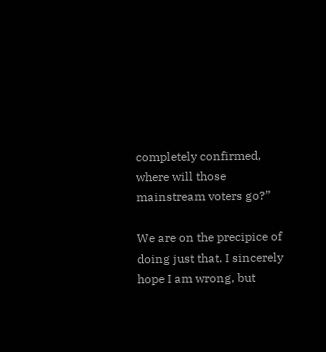completely confirmed, where will those mainstream voters go?”

We are on the precipice of doing just that. I sincerely hope I am wrong, but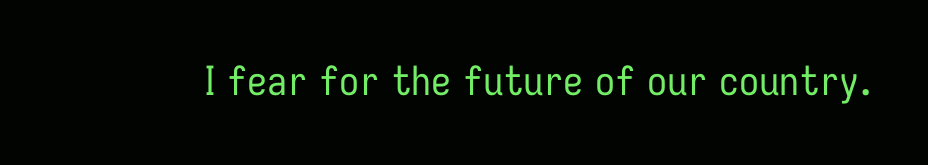I fear for the future of our country.